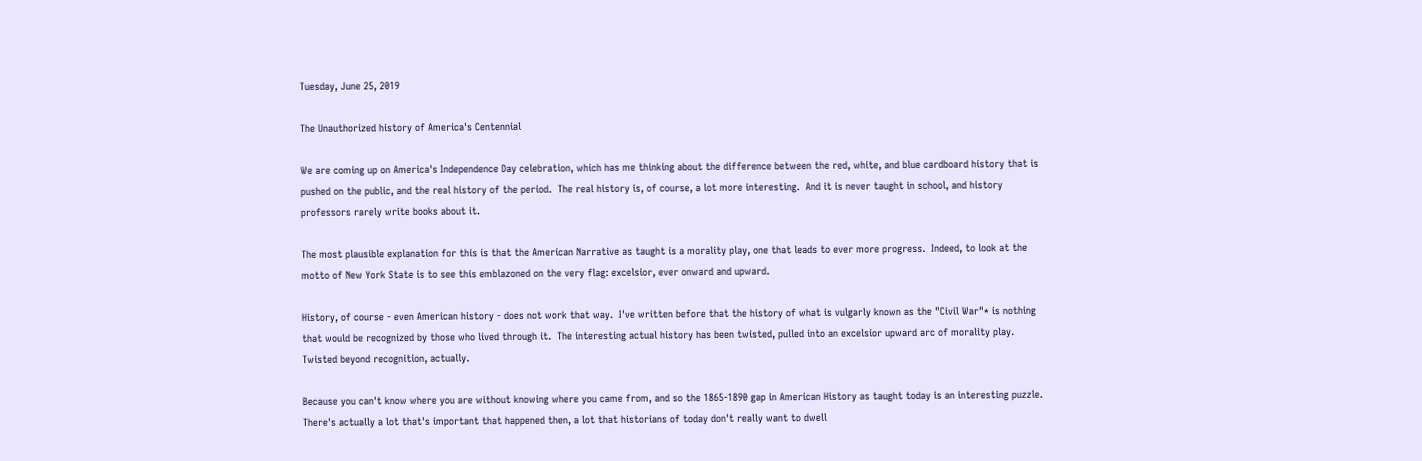Tuesday, June 25, 2019

The Unauthorized history of America's Centennial

We are coming up on America's Independence Day celebration, which has me thinking about the difference between the red, white, and blue cardboard history that is pushed on the public, and the real history of the period.  The real history is, of course, a lot more interesting.  And it is never taught in school, and history professors rarely write books about it.

The most plausible explanation for this is that the American Narrative as taught is a morality play, one that leads to ever more progress.  Indeed, to look at the motto of New York State is to see this emblazoned on the very flag: excelsior, ever onward and upward.

History, of course - even American history - does not work that way.  I've written before that the history of what is vulgarly known as the "Civil War"* is nothing that would be recognized by those who lived through it.  The interesting actual history has been twisted, pulled into an excelsior upward arc of morality play.  Twisted beyond recognition, actually.

Because you can't know where you are without knowing where you came from, and so the 1865-1890 gap in American History as taught today is an interesting puzzle.  There's actually a lot that's important that happened then, a lot that historians of today don't really want to dwell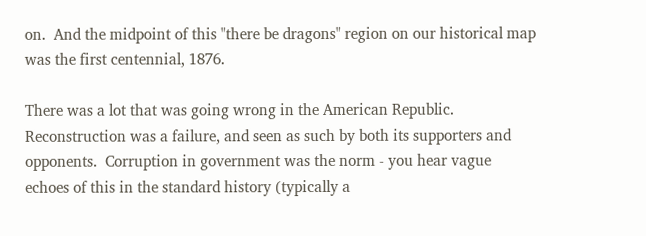on.  And the midpoint of this "there be dragons" region on our historical map was the first centennial, 1876.

There was a lot that was going wrong in the American Republic.  Reconstruction was a failure, and seen as such by both its supporters and opponents.  Corruption in government was the norm - you hear vague echoes of this in the standard history (typically a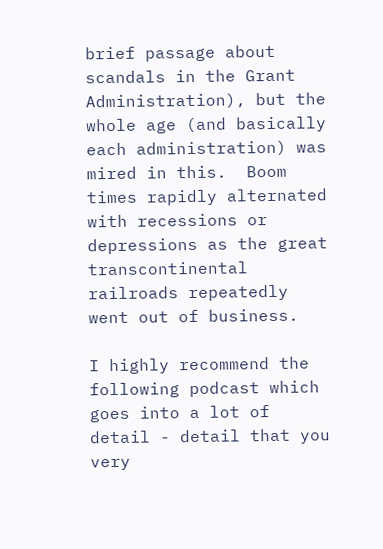brief passage about scandals in the Grant Administration), but the whole age (and basically each administration) was mired in this.  Boom times rapidly alternated with recessions or depressions as the great transcontinental railroads repeatedly went out of business.

I highly recommend the following podcast which goes into a lot of detail - detail that you very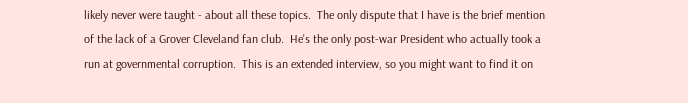likely never were taught - about all these topics.  The only dispute that I have is the brief mention of the lack of a Grover Cleveland fan club.  He's the only post-war President who actually took a run at governmental corruption.  This is an extended interview, so you might want to find it on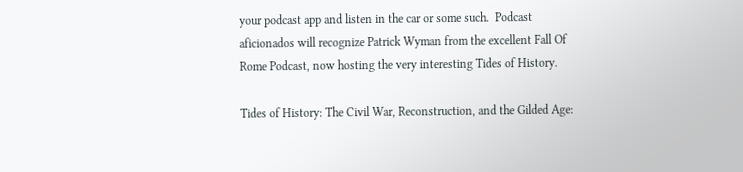your podcast app and listen in the car or some such.  Podcast aficionados will recognize Patrick Wyman from the excellent Fall Of Rome Podcast, now hosting the very interesting Tides of History.

Tides of History: The Civil War, Reconstruction, and the Gilded Age: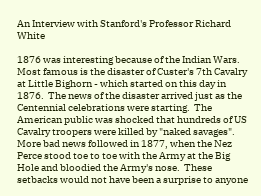An Interview with Stanford's Professor Richard White

1876 was interesting because of the Indian Wars.  Most famous is the disaster of Custer's 7th Cavalry at Little Bighorn - which started on this day in 1876.  The news of the disaster arrived just as the Centennial celebrations were starting.  The American public was shocked that hundreds of US Cavalry troopers were killed by "naked savages".  More bad news followed in 1877, when the Nez Perce stood toe to toe with the Army at the Big Hole and bloodied the Army's nose.  These setbacks would not have been a surprise to anyone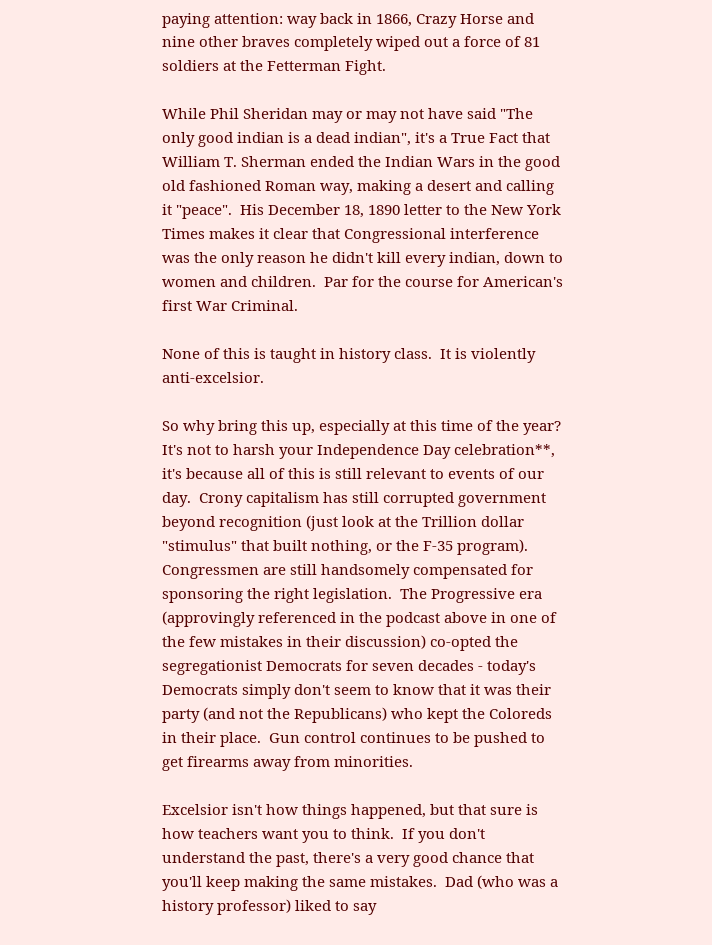paying attention: way back in 1866, Crazy Horse and nine other braves completely wiped out a force of 81 soldiers at the Fetterman Fight.

While Phil Sheridan may or may not have said "The only good indian is a dead indian", it's a True Fact that William T. Sherman ended the Indian Wars in the good old fashioned Roman way, making a desert and calling it "peace".  His December 18, 1890 letter to the New York Times makes it clear that Congressional interference was the only reason he didn't kill every indian, down to women and children.  Par for the course for American's first War Criminal.

None of this is taught in history class.  It is violently anti-excelsior.

So why bring this up, especially at this time of the year?  It's not to harsh your Independence Day celebration**, it's because all of this is still relevant to events of our day.  Crony capitalism has still corrupted government beyond recognition (just look at the Trillion dollar "stimulus" that built nothing, or the F-35 program).  Congressmen are still handsomely compensated for sponsoring the right legislation.  The Progressive era (approvingly referenced in the podcast above in one of the few mistakes in their discussion) co-opted the segregationist Democrats for seven decades - today's Democrats simply don't seem to know that it was their party (and not the Republicans) who kept the Coloreds in their place.  Gun control continues to be pushed to get firearms away from minorities.

Excelsior isn't how things happened, but that sure is how teachers want you to think.  If you don't understand the past, there's a very good chance that you'll keep making the same mistakes.  Dad (who was a history professor) liked to say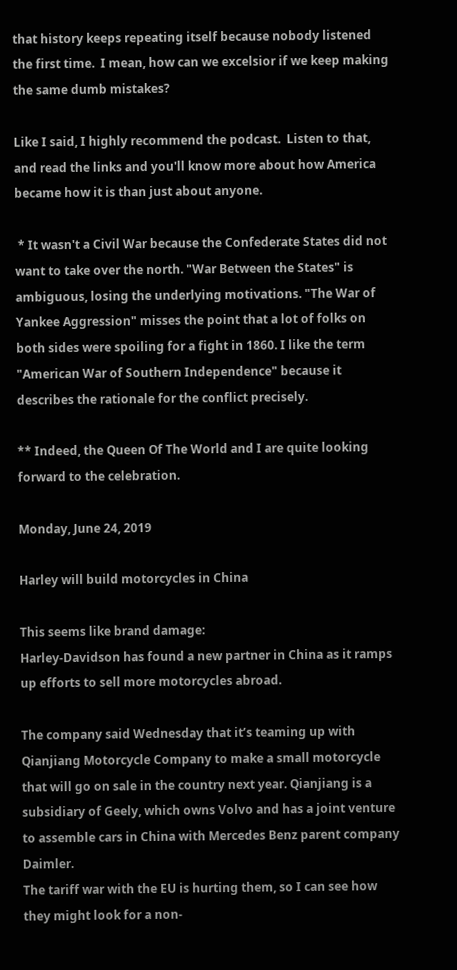that history keeps repeating itself because nobody listened the first time.  I mean, how can we excelsior if we keep making the same dumb mistakes?

Like I said, I highly recommend the podcast.  Listen to that, and read the links and you'll know more about how America became how it is than just about anyone.

 * It wasn't a Civil War because the Confederate States did not want to take over the north. "War Between the States" is ambiguous, losing the underlying motivations. "The War of Yankee Aggression" misses the point that a lot of folks on both sides were spoiling for a fight in 1860. I like the term "American War of Southern Independence" because it describes the rationale for the conflict precisely.

** Indeed, the Queen Of The World and I are quite looking forward to the celebration.

Monday, June 24, 2019

Harley will build motorcycles in China

This seems like brand damage:
Harley-Davidson has found a new partner in China as it ramps up efforts to sell more motorcycles abroad.

The company said Wednesday that it’s teaming up with Qianjiang Motorcycle Company to make a small motorcycle that will go on sale in the country next year. Qianjiang is a subsidiary of Geely, which owns Volvo and has a joint venture to assemble cars in China with Mercedes Benz parent company Daimler.
The tariff war with the EU is hurting them, so I can see how they might look for a non-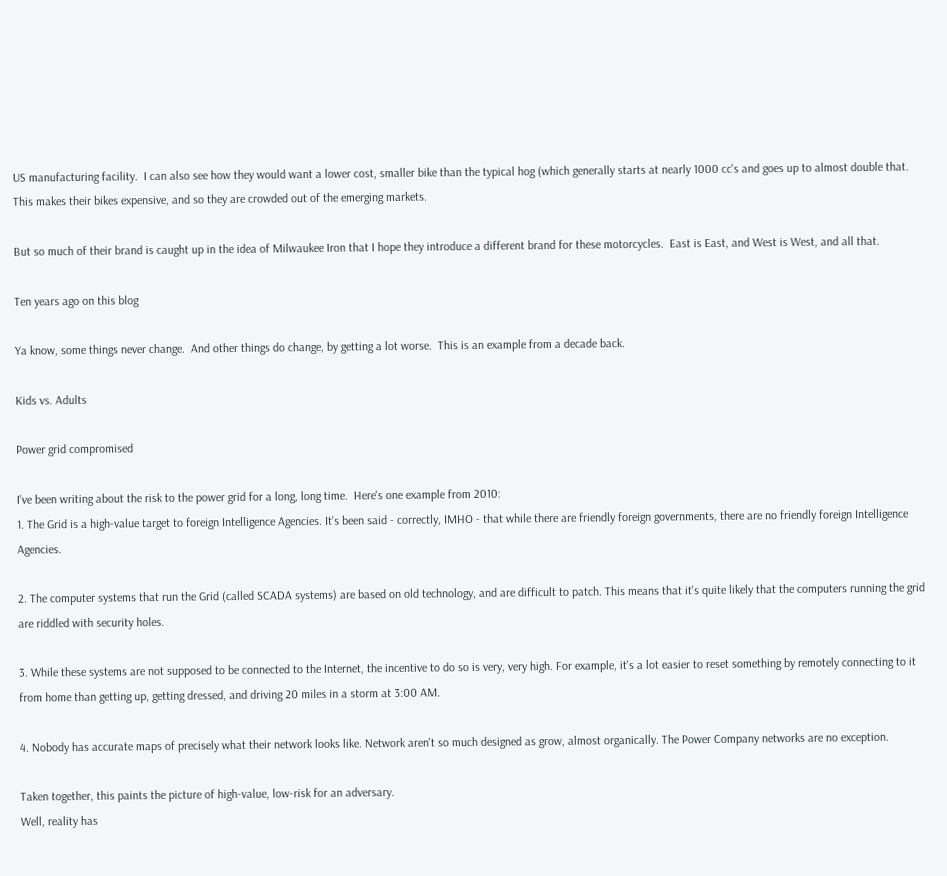US manufacturing facility.  I can also see how they would want a lower cost, smaller bike than the typical hog (which generally starts at nearly 1000 cc's and goes up to almost double that.  This makes their bikes expensive, and so they are crowded out of the emerging markets.

But so much of their brand is caught up in the idea of Milwaukee Iron that I hope they introduce a different brand for these motorcycles.  East is East, and West is West, and all that.

Ten years ago on this blog

Ya know, some things never change.  And other things do change, by getting a lot worse.  This is an example from a decade back.

Kids vs. Adults

Power grid compromised

I've been writing about the risk to the power grid for a long, long time.  Here's one example from 2010:
1. The Grid is a high-value target to foreign Intelligence Agencies. It's been said - correctly, IMHO - that while there are friendly foreign governments, there are no friendly foreign Intelligence Agencies.

2. The computer systems that run the Grid (called SCADA systems) are based on old technology, and are difficult to patch. This means that it's quite likely that the computers running the grid are riddled with security holes.

3. While these systems are not supposed to be connected to the Internet, the incentive to do so is very, very high. For example, it's a lot easier to reset something by remotely connecting to it from home than getting up, getting dressed, and driving 20 miles in a storm at 3:00 AM.

4. Nobody has accurate maps of precisely what their network looks like. Network aren't so much designed as grow, almost organically. The Power Company networks are no exception.

Taken together, this paints the picture of high-value, low-risk for an adversary.
Well, reality has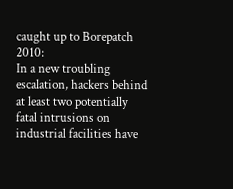caught up to Borepatch 2010:
In a new troubling escalation, hackers behind at least two potentially fatal intrusions on industrial facilities have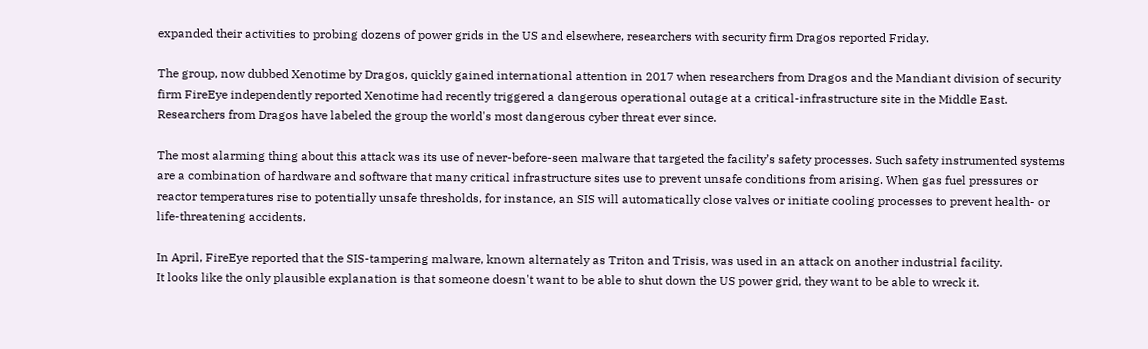expanded their activities to probing dozens of power grids in the US and elsewhere, researchers with security firm Dragos reported Friday.

The group, now dubbed Xenotime by Dragos, quickly gained international attention in 2017 when researchers from Dragos and the Mandiant division of security firm FireEye independently reported Xenotime had recently triggered a dangerous operational outage at a critical-infrastructure site in the Middle East. Researchers from Dragos have labeled the group the world's most dangerous cyber threat ever since.

The most alarming thing about this attack was its use of never-before-seen malware that targeted the facility’s safety processes. Such safety instrumented systems are a combination of hardware and software that many critical infrastructure sites use to prevent unsafe conditions from arising. When gas fuel pressures or reactor temperatures rise to potentially unsafe thresholds, for instance, an SIS will automatically close valves or initiate cooling processes to prevent health- or life-threatening accidents.

In April, FireEye reported that the SIS-tampering malware, known alternately as Triton and Trisis, was used in an attack on another industrial facility.
It looks like the only plausible explanation is that someone doesn't want to be able to shut down the US power grid, they want to be able to wreck it.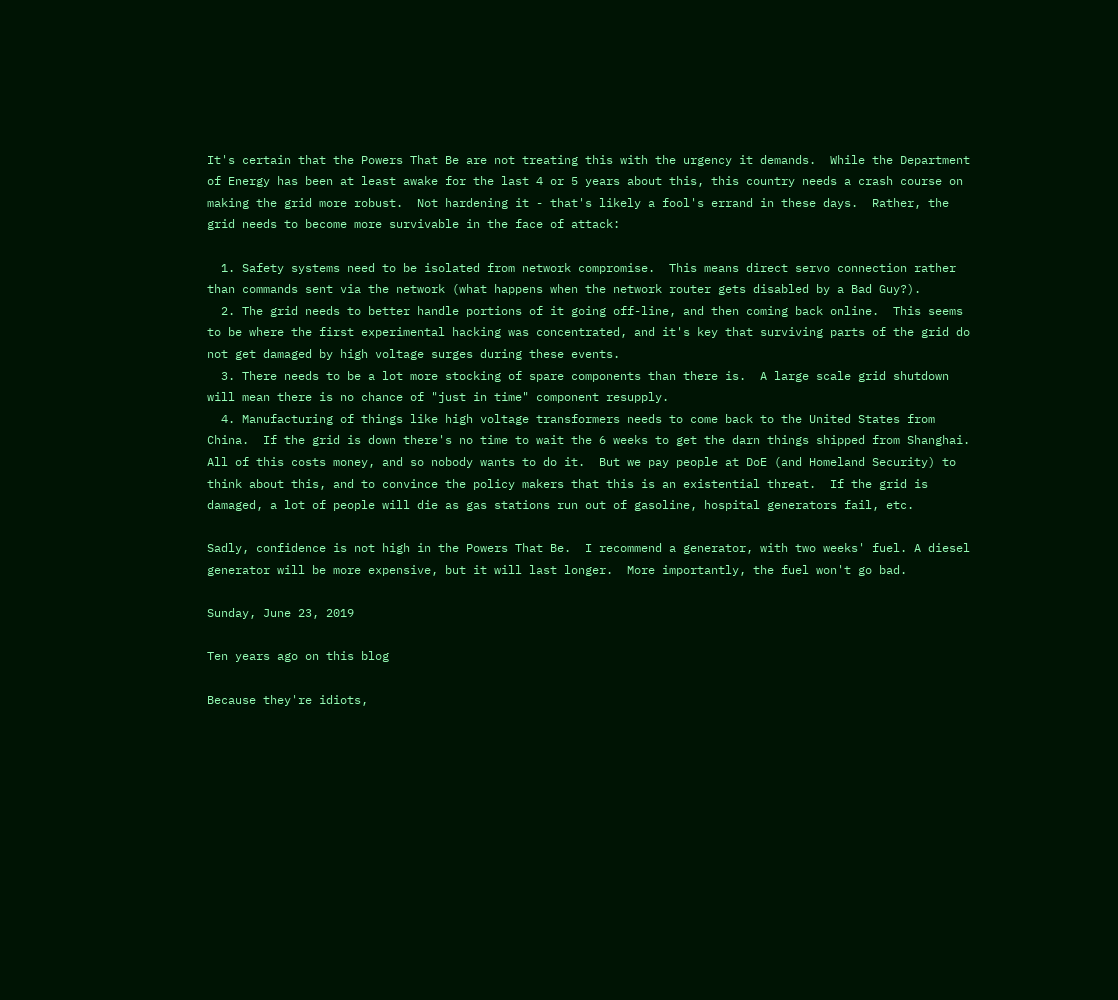It's certain that the Powers That Be are not treating this with the urgency it demands.  While the Department of Energy has been at least awake for the last 4 or 5 years about this, this country needs a crash course on making the grid more robust.  Not hardening it - that's likely a fool's errand in these days.  Rather, the grid needs to become more survivable in the face of attack:

  1. Safety systems need to be isolated from network compromise.  This means direct servo connection rather than commands sent via the network (what happens when the network router gets disabled by a Bad Guy?).
  2. The grid needs to better handle portions of it going off-line, and then coming back online.  This seems to be where the first experimental hacking was concentrated, and it's key that surviving parts of the grid do not get damaged by high voltage surges during these events.
  3. There needs to be a lot more stocking of spare components than there is.  A large scale grid shutdown will mean there is no chance of "just in time" component resupply.
  4. Manufacturing of things like high voltage transformers needs to come back to the United States from China.  If the grid is down there's no time to wait the 6 weeks to get the darn things shipped from Shanghai.
All of this costs money, and so nobody wants to do it.  But we pay people at DoE (and Homeland Security) to think about this, and to convince the policy makers that this is an existential threat.  If the grid is damaged, a lot of people will die as gas stations run out of gasoline, hospital generators fail, etc.

Sadly, confidence is not high in the Powers That Be.  I recommend a generator, with two weeks' fuel. A diesel generator will be more expensive, but it will last longer.  More importantly, the fuel won't go bad.

Sunday, June 23, 2019

Ten years ago on this blog

Because they're idiots,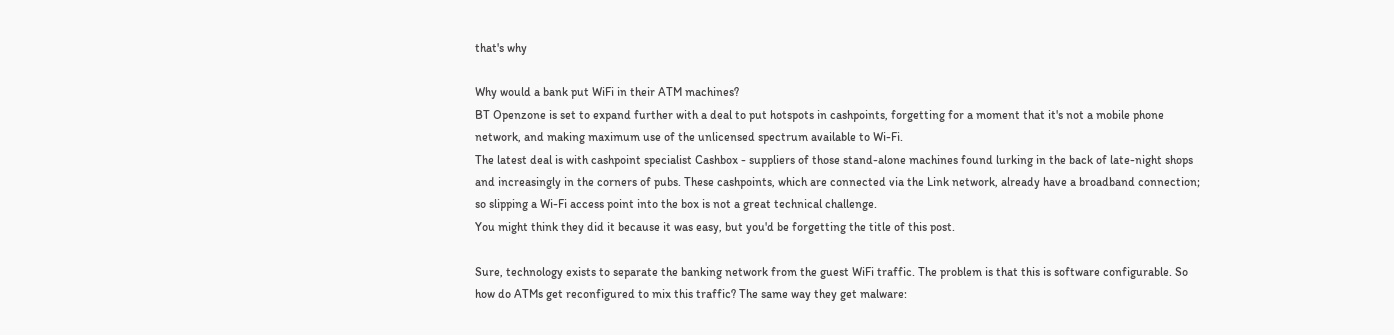that's why

Why would a bank put WiFi in their ATM machines?
BT Openzone is set to expand further with a deal to put hotspots in cashpoints, forgetting for a moment that it's not a mobile phone network, and making maximum use of the unlicensed spectrum available to Wi-Fi.
The latest deal is with cashpoint specialist Cashbox - suppliers of those stand-alone machines found lurking in the back of late-night shops and increasingly in the corners of pubs. These cashpoints, which are connected via the Link network, already have a broadband connection; so slipping a Wi-Fi access point into the box is not a great technical challenge.
You might think they did it because it was easy, but you'd be forgetting the title of this post.

Sure, technology exists to separate the banking network from the guest WiFi traffic. The problem is that this is software configurable. So how do ATMs get reconfigured to mix this traffic? The same way they get malware: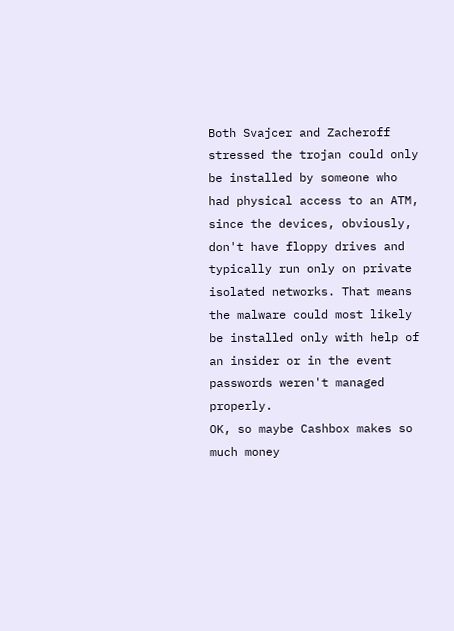Both Svajcer and Zacheroff stressed the trojan could only be installed by someone who had physical access to an ATM, since the devices, obviously, don't have floppy drives and typically run only on private isolated networks. That means the malware could most likely be installed only with help of an insider or in the event passwords weren't managed properly.
OK, so maybe Cashbox makes so much money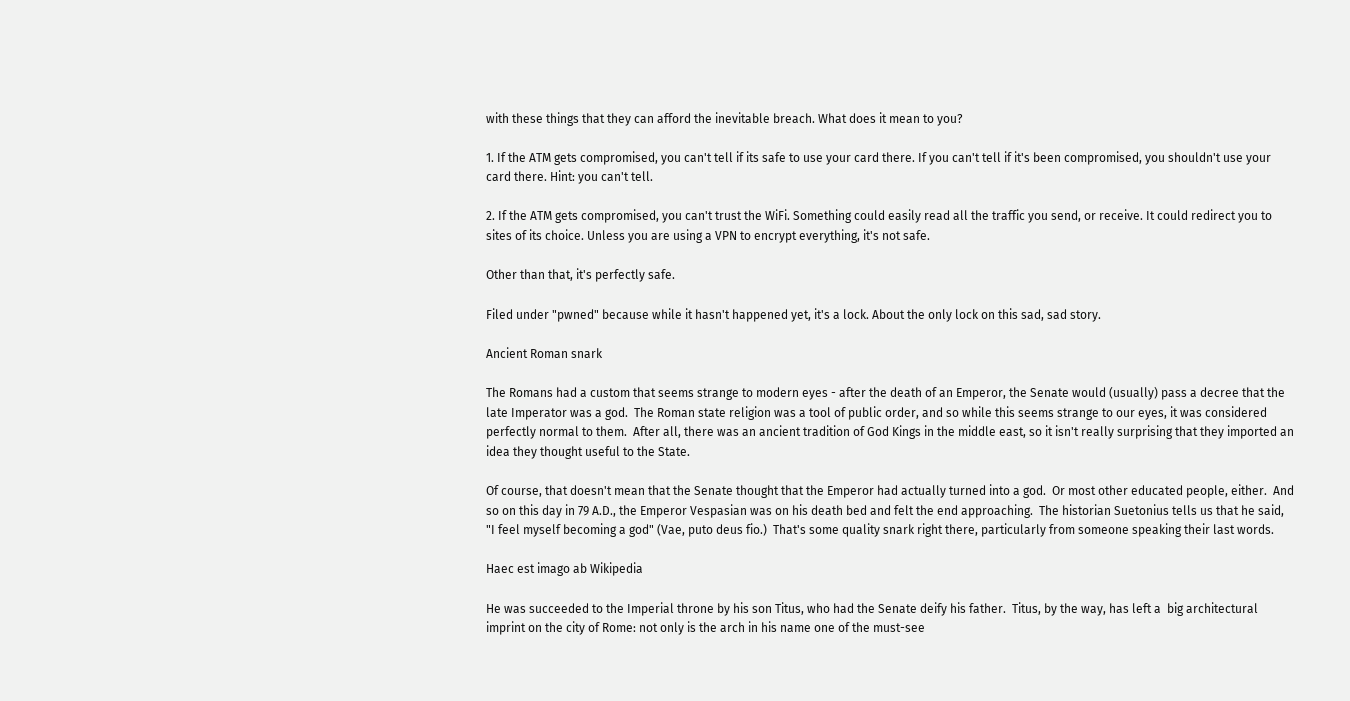with these things that they can afford the inevitable breach. What does it mean to you?

1. If the ATM gets compromised, you can't tell if its safe to use your card there. If you can't tell if it's been compromised, you shouldn't use your card there. Hint: you can't tell.

2. If the ATM gets compromised, you can't trust the WiFi. Something could easily read all the traffic you send, or receive. It could redirect you to sites of its choice. Unless you are using a VPN to encrypt everything, it's not safe.

Other than that, it's perfectly safe.

Filed under "pwned" because while it hasn't happened yet, it's a lock. About the only lock on this sad, sad story.

Ancient Roman snark

The Romans had a custom that seems strange to modern eyes - after the death of an Emperor, the Senate would (usually) pass a decree that the late Imperator was a god.  The Roman state religion was a tool of public order, and so while this seems strange to our eyes, it was considered perfectly normal to them.  After all, there was an ancient tradition of God Kings in the middle east, so it isn't really surprising that they imported an idea they thought useful to the State.

Of course, that doesn't mean that the Senate thought that the Emperor had actually turned into a god.  Or most other educated people, either.  And so on this day in 79 A.D., the Emperor Vespasian was on his death bed and felt the end approaching.  The historian Suetonius tells us that he said, "I feel myself becoming a god" (Vae, puto deus fio.)  That's some quality snark right there, particularly from someone speaking their last words.

Haec est imago ab Wikipedia

He was succeeded to the Imperial throne by his son Titus, who had the Senate deify his father.  Titus, by the way, has left a  big architectural imprint on the city of Rome: not only is the arch in his name one of the must-see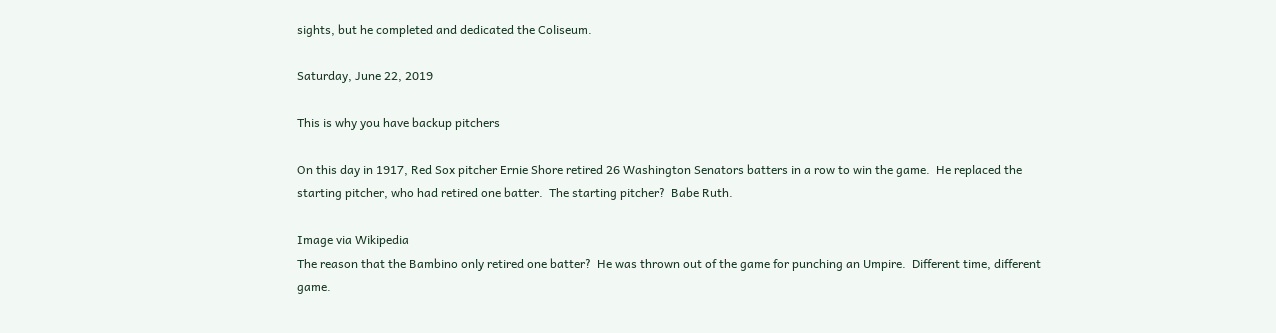sights, but he completed and dedicated the Coliseum.

Saturday, June 22, 2019

This is why you have backup pitchers

On this day in 1917, Red Sox pitcher Ernie Shore retired 26 Washington Senators batters in a row to win the game.  He replaced the starting pitcher, who had retired one batter.  The starting pitcher?  Babe Ruth.

Image via Wikipedia
The reason that the Bambino only retired one batter?  He was thrown out of the game for punching an Umpire.  Different time, different game.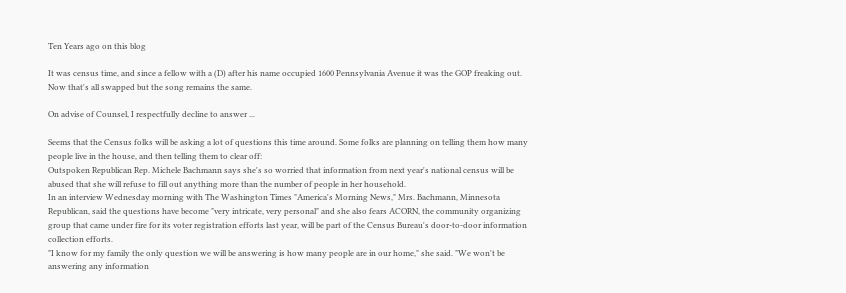Ten Years ago on this blog

It was census time, and since a fellow with a (D) after his name occupied 1600 Pennsylvania Avenue it was the GOP freaking out.  Now that's all swapped but the song remains the same.

On advise of Counsel, I respectfully decline to answer ...

Seems that the Census folks will be asking a lot of questions this time around. Some folks are planning on telling them how many people live in the house, and then telling them to clear off:
Outspoken Republican Rep. Michele Bachmann says she's so worried that information from next year's national census will be abused that she will refuse to fill out anything more than the number of people in her household.
In an interview Wednesday morning with The Washington Times "America's Morning News," Mrs. Bachmann, Minnesota Republican, said the questions have become "very intricate, very personal" and she also fears ACORN, the community organizing group that came under fire for its voter registration efforts last year, will be part of the Census Bureau's door-to-door information collection efforts.
"I know for my family the only question we will be answering is how many people are in our home," she said. "We won't be answering any information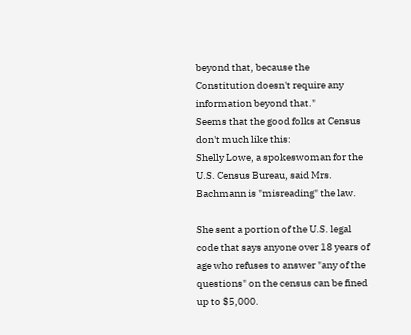beyond that, because the Constitution doesn't require any information beyond that."
Seems that the good folks at Census don't much like this:
Shelly Lowe, a spokeswoman for the U.S. Census Bureau, said Mrs. Bachmann is "misreading" the law.

She sent a portion of the U.S. legal code that says anyone over 18 years of age who refuses to answer "any of the questions" on the census can be fined up to $5,000.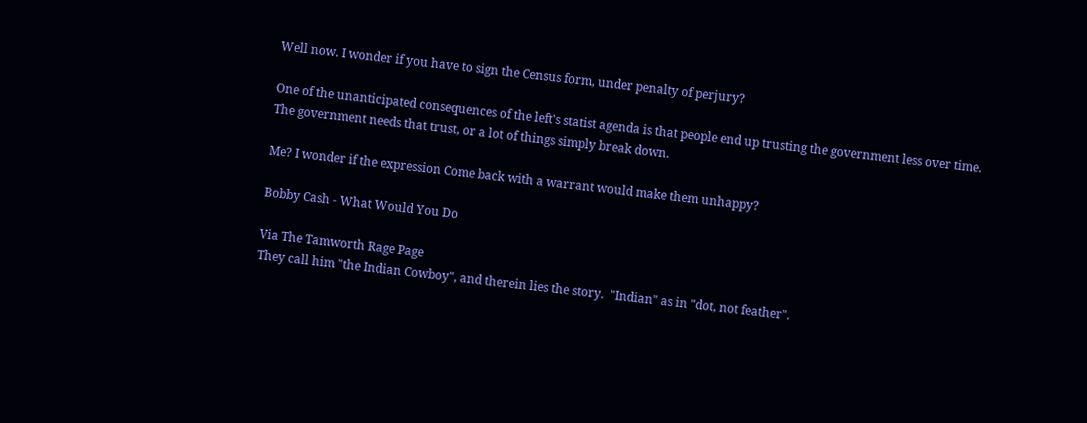Well now. I wonder if you have to sign the Census form, under penalty of perjury?

One of the unanticipated consequences of the left's statist agenda is that people end up trusting the government less over time. The government needs that trust, or a lot of things simply break down.

Me? I wonder if the expression Come back with a warrant would make them unhappy?

Bobby Cash - What Would You Do

Via The Tamworth Rage Page
They call him "the Indian Cowboy", and therein lies the story.  "Indian" as in "dot, not feather".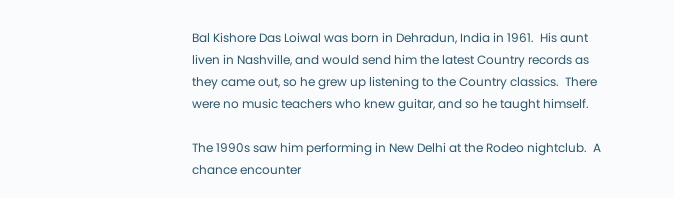Bal Kishore Das Loiwal was born in Dehradun, India in 1961.  His aunt liven in Nashville, and would send him the latest Country records as they came out, so he grew up listening to the Country classics.  There were no music teachers who knew guitar, and so he taught himself.

The 1990s saw him performing in New Delhi at the Rodeo nightclub.  A chance encounter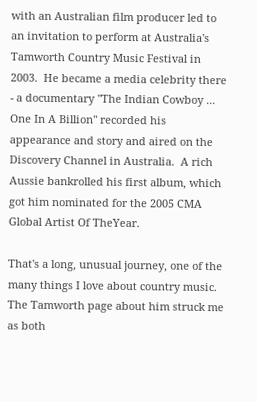with an Australian film producer led to an invitation to perform at Australia's Tamworth Country Music Festival in 2003.  He became a media celebrity there - a documentary "The Indian Cowboy ... One In A Billion" recorded his appearance and story and aired on the Discovery Channel in Australia.  A rich Aussie bankrolled his first album, which got him nominated for the 2005 CMA Global Artist Of TheYear.

That's a long, unusual journey, one of the many things I love about country music.  The Tamworth page about him struck me as both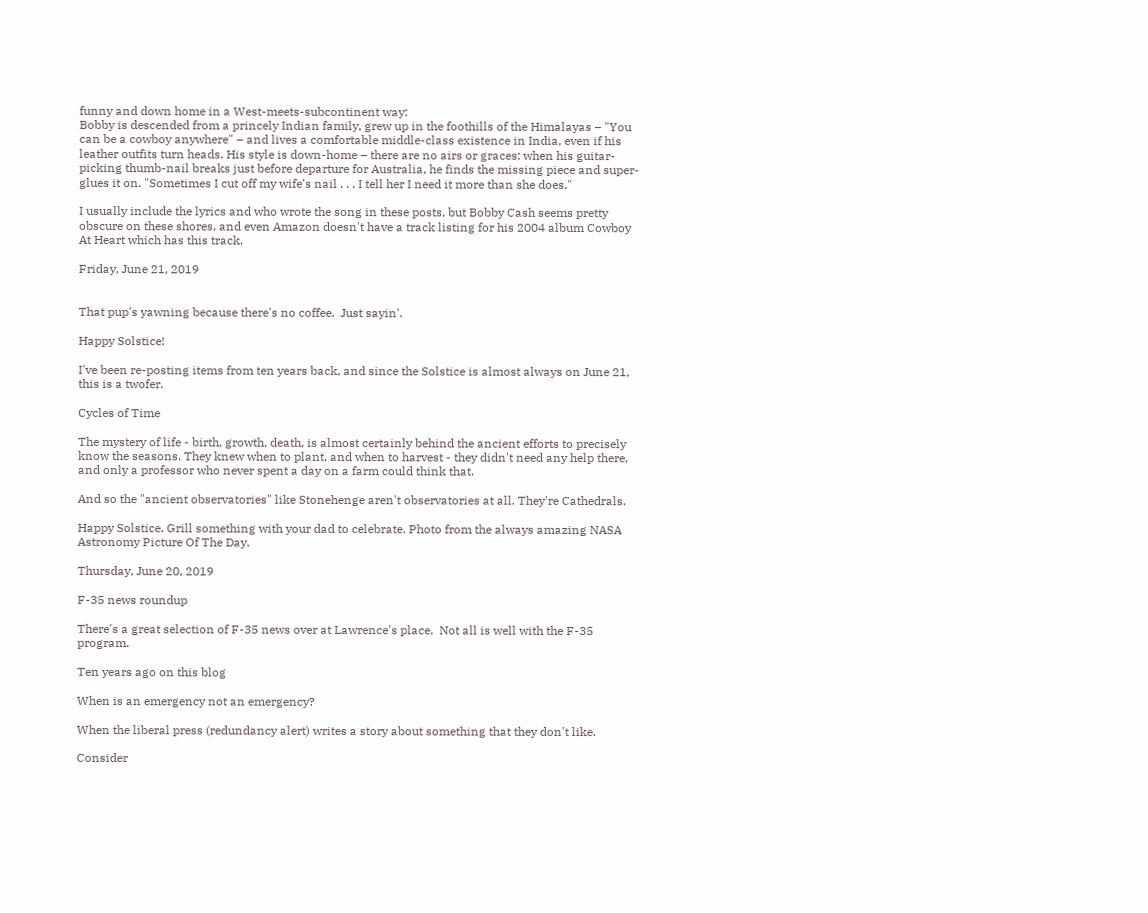funny and down home in a West-meets-subcontinent way:
Bobby is descended from a princely Indian family, grew up in the foothills of the Himalayas – "You can be a cowboy anywhere" – and lives a comfortable middle-class existence in India, even if his leather outfits turn heads. His style is down-home – there are no airs or graces: when his guitar-picking thumb-nail breaks just before departure for Australia, he finds the missing piece and super-glues it on. "Sometimes I cut off my wife's nail . . . I tell her I need it more than she does."

I usually include the lyrics and who wrote the song in these posts, but Bobby Cash seems pretty obscure on these shores, and even Amazon doesn't have a track listing for his 2004 album Cowboy At Heart which has this track.

Friday, June 21, 2019


That pup's yawning because there's no coffee.  Just sayin'.

Happy Solstice!

I've been re-posting items from ten years back, and since the Solstice is almost always on June 21, this is a twofer.

Cycles of Time

The mystery of life - birth, growth, death, is almost certainly behind the ancient efforts to precisely know the seasons. They knew when to plant, and when to harvest - they didn't need any help there, and only a professor who never spent a day on a farm could think that.

And so the "ancient observatories" like Stonehenge aren't observatories at all. They're Cathedrals.

Happy Solstice. Grill something with your dad to celebrate. Photo from the always amazing NASA Astronomy Picture Of The Day.

Thursday, June 20, 2019

F-35 news roundup

There's a great selection of F-35 news over at Lawrence's place.  Not all is well with the F-35 program.

Ten years ago on this blog

When is an emergency not an emergency?

When the liberal press (redundancy alert) writes a story about something that they don't like.

Consider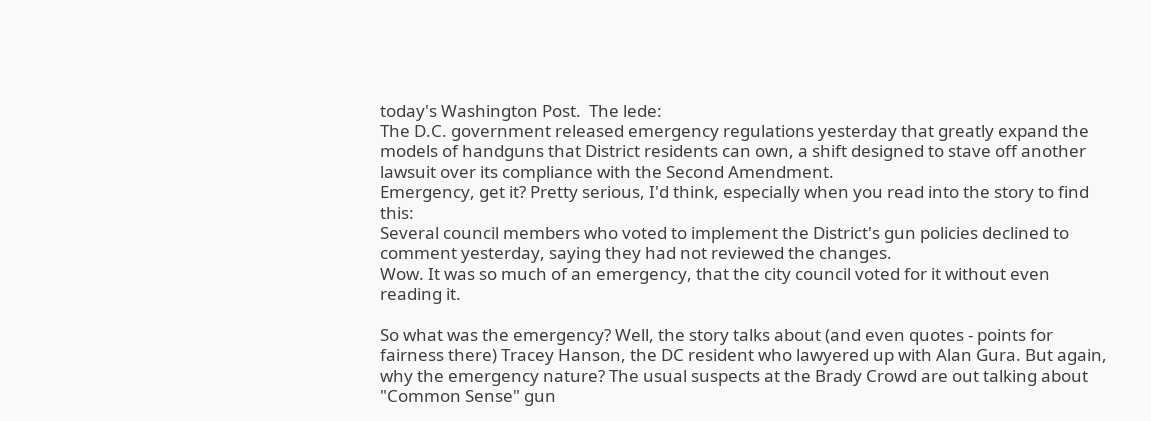today's Washington Post.  The lede:
The D.C. government released emergency regulations yesterday that greatly expand the models of handguns that District residents can own, a shift designed to stave off another lawsuit over its compliance with the Second Amendment.
Emergency, get it? Pretty serious, I'd think, especially when you read into the story to find this:
Several council members who voted to implement the District's gun policies declined to comment yesterday, saying they had not reviewed the changes.
Wow. It was so much of an emergency, that the city council voted for it without even reading it.

So what was the emergency? Well, the story talks about (and even quotes - points for fairness there) Tracey Hanson, the DC resident who lawyered up with Alan Gura. But again, why the emergency nature? The usual suspects at the Brady Crowd are out talking about "Common Sense" gun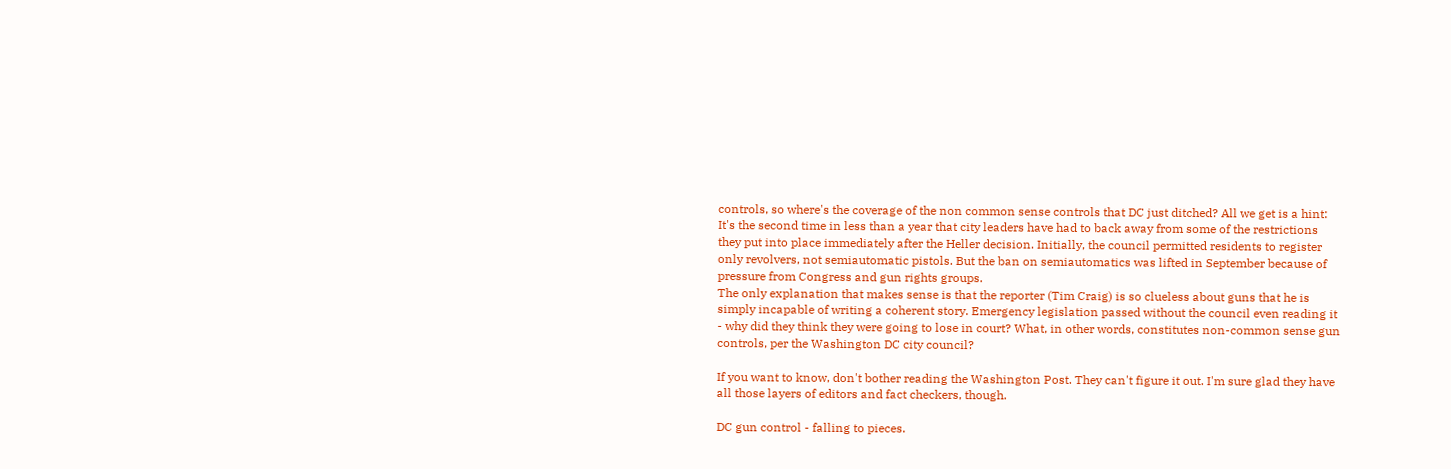controls, so where's the coverage of the non common sense controls that DC just ditched? All we get is a hint:
It's the second time in less than a year that city leaders have had to back away from some of the restrictions they put into place immediately after the Heller decision. Initially, the council permitted residents to register only revolvers, not semiautomatic pistols. But the ban on semiautomatics was lifted in September because of pressure from Congress and gun rights groups.
The only explanation that makes sense is that the reporter (Tim Craig) is so clueless about guns that he is simply incapable of writing a coherent story. Emergency legislation passed without the council even reading it - why did they think they were going to lose in court? What, in other words, constitutes non-common sense gun controls, per the Washington DC city council?

If you want to know, don't bother reading the Washington Post. They can't figure it out. I'm sure glad they have all those layers of editors and fact checkers, though.

DC gun control - falling to pieces.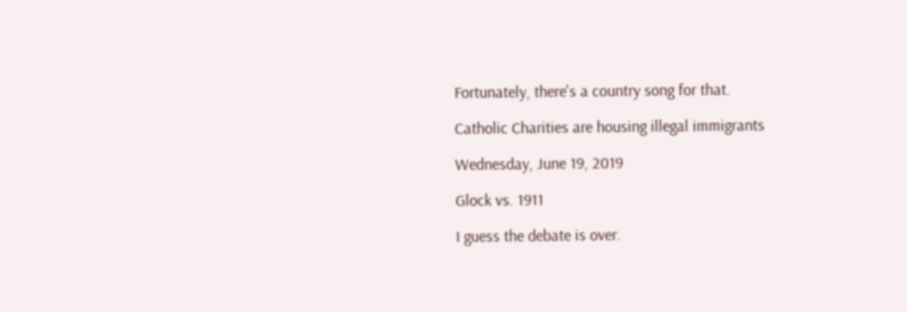Fortunately, there's a country song for that.

Catholic Charities are housing illegal immigrants

Wednesday, June 19, 2019

Glock vs. 1911

I guess the debate is over.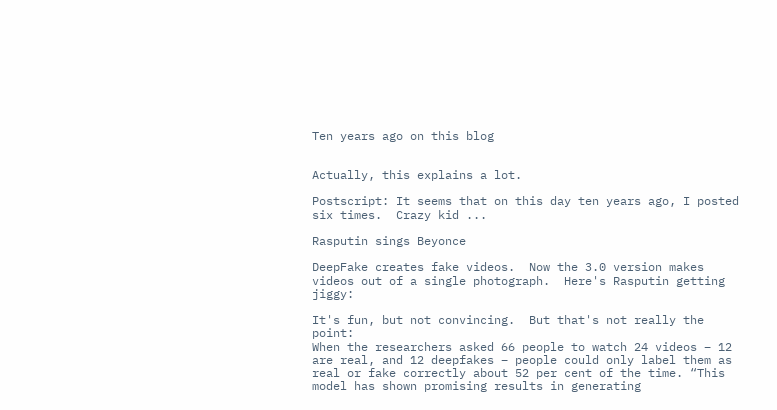Ten years ago on this blog


Actually, this explains a lot.

Postscript: It seems that on this day ten years ago, I posted six times.  Crazy kid ...

Rasputin sings Beyonce

DeepFake creates fake videos.  Now the 3.0 version makes videos out of a single photograph.  Here's Rasputin getting jiggy:

It's fun, but not convincing.  But that's not really the point:
When the researchers asked 66 people to watch 24 videos – 12 are real, and 12 deepfakes – people could only label them as real or fake correctly about 52 per cent of the time. “This model has shown promising results in generating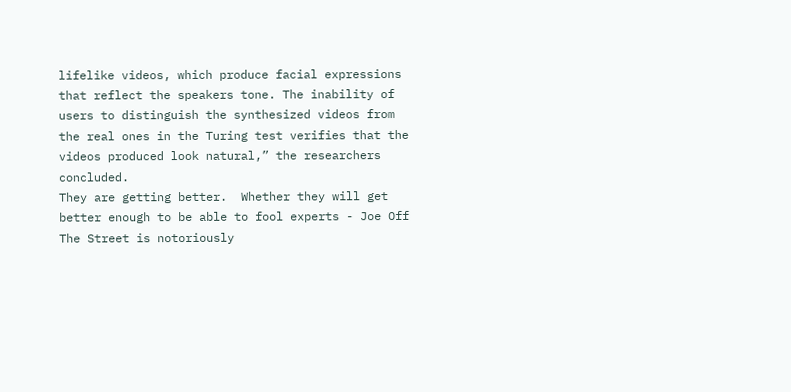lifelike videos, which produce facial expressions that reflect the speakers tone. The inability of users to distinguish the synthesized videos from the real ones in the Turing test verifies that the videos produced look natural,” the researchers concluded.
They are getting better.  Whether they will get better enough to be able to fool experts - Joe Off The Street is notoriously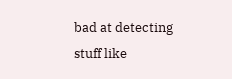bad at detecting stuff like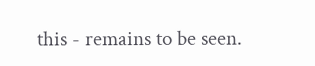this - remains to be seen.